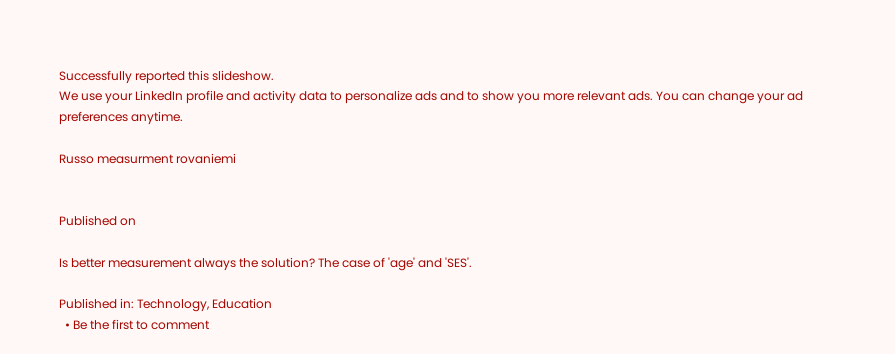Successfully reported this slideshow.
We use your LinkedIn profile and activity data to personalize ads and to show you more relevant ads. You can change your ad preferences anytime.

Russo measurment rovaniemi


Published on

Is better measurement always the solution? The case of 'age' and 'SES'.

Published in: Technology, Education
  • Be the first to comment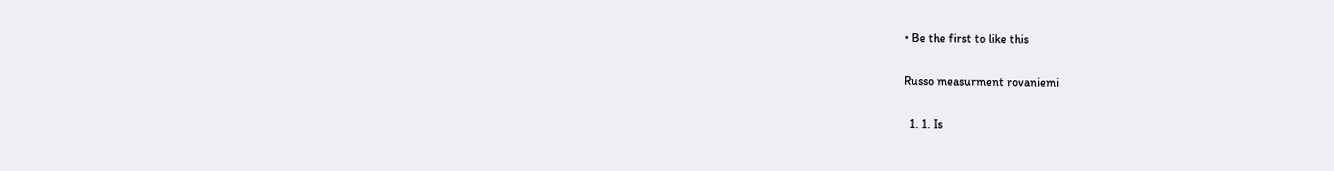• Be the first to like this

Russo measurment rovaniemi

  1. 1. Is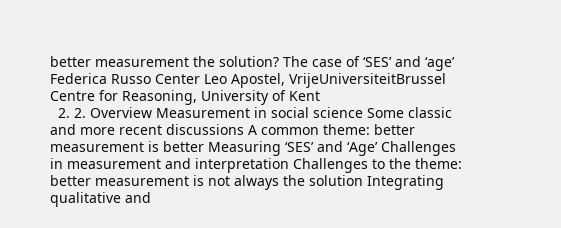better measurement the solution? The case of ‘SES’ and ‘age’ Federica Russo Center Leo Apostel, VrijeUniversiteitBrussel Centre for Reasoning, University of Kent
  2. 2. Overview Measurement in social science Some classic and more recent discussions A common theme: better measurement is better Measuring ‘SES’ and ‘Age’ Challenges in measurement and interpretation Challenges to the theme: better measurement is not always the solution Integrating qualitative and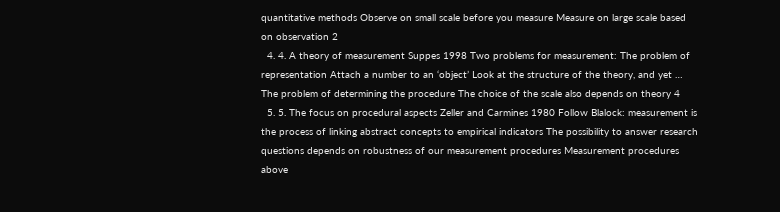quantitative methods Observe on small scale before you measure Measure on large scale based on observation 2
  4. 4. A theory of measurement Suppes 1998 Two problems for measurement: The problem of representation Attach a number to an ‘object’ Look at the structure of the theory, and yet … The problem of determining the procedure The choice of the scale also depends on theory 4
  5. 5. The focus on procedural aspects Zeller and Carmines 1980 Follow Blalock: measurement is the process of linking abstract concepts to empirical indicators The possibility to answer research questions depends on robustness of our measurement procedures Measurement procedures above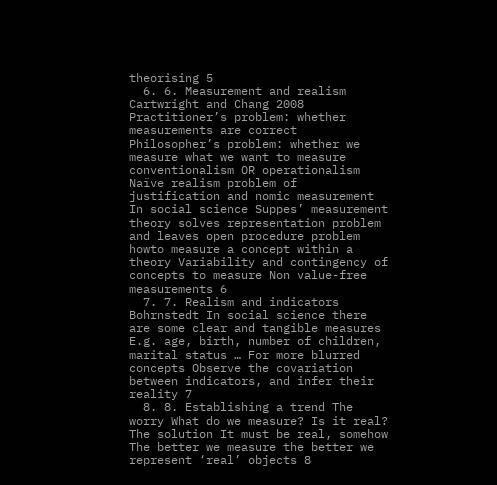theorising 5
  6. 6. Measurement and realism Cartwright and Chang 2008 Practitioner’s problem: whether measurements are correct Philosopher’s problem: whether we measure what we want to measure conventionalism OR operationalism Naïve realism problem of justification and nomic measurement In social science Suppes’ measurement theory solves representation problem and leaves open procedure problem howto measure a concept within a theory Variability and contingency of concepts to measure Non value-free measurements 6
  7. 7. Realism and indicators Bohrnstedt In social science there are some clear and tangible measures E.g. age, birth, number of children, marital status … For more blurred concepts Observe the covariation between indicators, and infer their reality 7
  8. 8. Establishing a trend The worry What do we measure? Is it real? The solution It must be real, somehow The better we measure the better we represent ‘real’ objects 8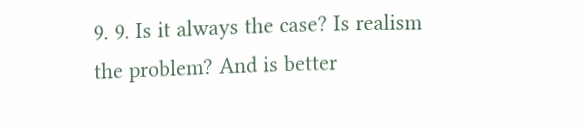9. 9. Is it always the case? Is realism the problem? And is better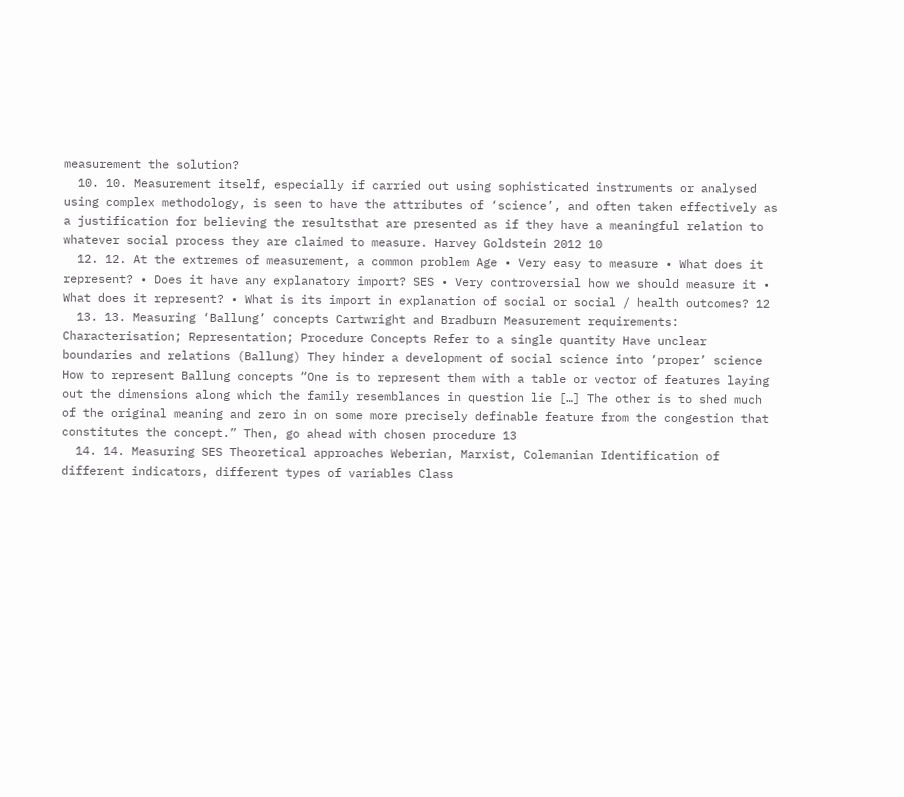measurement the solution?
  10. 10. Measurement itself, especially if carried out using sophisticated instruments or analysed using complex methodology, is seen to have the attributes of ‘science’, and often taken effectively as a justification for believing the resultsthat are presented as if they have a meaningful relation to whatever social process they are claimed to measure. Harvey Goldstein 2012 10
  12. 12. At the extremes of measurement, a common problem Age • Very easy to measure • What does it represent? • Does it have any explanatory import? SES • Very controversial how we should measure it • What does it represent? • What is its import in explanation of social or social / health outcomes? 12
  13. 13. Measuring ‘Ballung’ concepts Cartwright and Bradburn Measurement requirements: Characterisation; Representation; Procedure Concepts Refer to a single quantity Have unclear boundaries and relations (Ballung) They hinder a development of social science into ‘proper’ science How to represent Ballung concepts “One is to represent them with a table or vector of features laying out the dimensions along which the family resemblances in question lie […] The other is to shed much of the original meaning and zero in on some more precisely definable feature from the congestion that constitutes the concept.” Then, go ahead with chosen procedure 13
  14. 14. Measuring SES Theoretical approaches Weberian, Marxist, Colemanian Identification of different indicators, different types of variables Class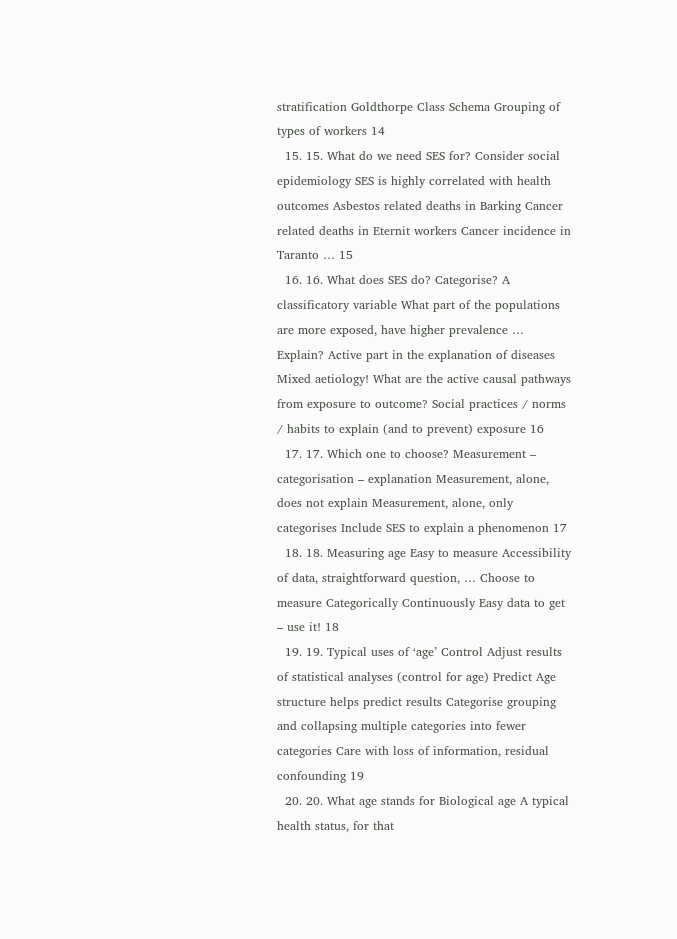stratification Goldthorpe Class Schema Grouping of types of workers 14
  15. 15. What do we need SES for? Consider social epidemiology SES is highly correlated with health outcomes Asbestos related deaths in Barking Cancer related deaths in Eternit workers Cancer incidence in Taranto … 15
  16. 16. What does SES do? Categorise? A classificatory variable What part of the populations are more exposed, have higher prevalence … Explain? Active part in the explanation of diseases Mixed aetiology! What are the active causal pathways from exposure to outcome? Social practices / norms / habits to explain (and to prevent) exposure 16
  17. 17. Which one to choose? Measurement – categorisation – explanation Measurement, alone, does not explain Measurement, alone, only categorises Include SES to explain a phenomenon 17
  18. 18. Measuring age Easy to measure Accessibility of data, straightforward question, … Choose to measure Categorically Continuously Easy data to get – use it! 18
  19. 19. Typical uses of ‘age’ Control Adjust results of statistical analyses (control for age) Predict Age structure helps predict results Categorise grouping and collapsing multiple categories into fewer categories Care with loss of information, residual confounding 19
  20. 20. What age stands for Biological age A typical health status, for that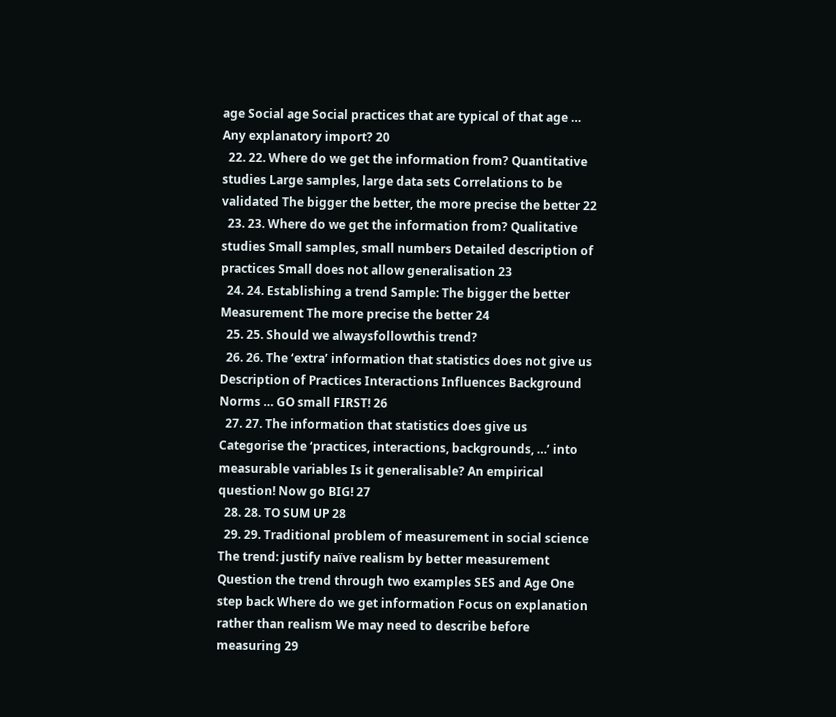age Social age Social practices that are typical of that age … Any explanatory import? 20
  22. 22. Where do we get the information from? Quantitative studies Large samples, large data sets Correlations to be validated The bigger the better, the more precise the better 22
  23. 23. Where do we get the information from? Qualitative studies Small samples, small numbers Detailed description of practices Small does not allow generalisation 23
  24. 24. Establishing a trend Sample: The bigger the better Measurement The more precise the better 24
  25. 25. Should we alwaysfollowthis trend?
  26. 26. The ‘extra’ information that statistics does not give us Description of Practices Interactions Influences Background Norms … GO small FIRST! 26
  27. 27. The information that statistics does give us Categorise the ‘practices, interactions, backgrounds, …’ into measurable variables Is it generalisable? An empirical question! Now go BIG! 27
  28. 28. TO SUM UP 28
  29. 29. Traditional problem of measurement in social science The trend: justify naïve realism by better measurement Question the trend through two examples SES and Age One step back Where do we get information Focus on explanation rather than realism We may need to describe before measuring 29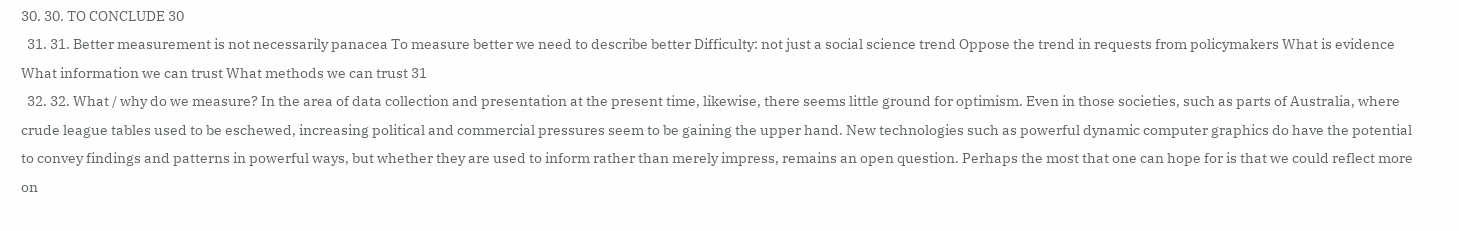30. 30. TO CONCLUDE 30
  31. 31. Better measurement is not necessarily panacea To measure better we need to describe better Difficulty: not just a social science trend Oppose the trend in requests from policymakers What is evidence What information we can trust What methods we can trust 31
  32. 32. What / why do we measure? In the area of data collection and presentation at the present time, likewise, there seems little ground for optimism. Even in those societies, such as parts of Australia, where crude league tables used to be eschewed, increasing political and commercial pressures seem to be gaining the upper hand. New technologies such as powerful dynamic computer graphics do have the potential to convey findings and patterns in powerful ways, but whether they are used to inform rather than merely impress, remains an open question. Perhaps the most that one can hope for is that we could reflect more on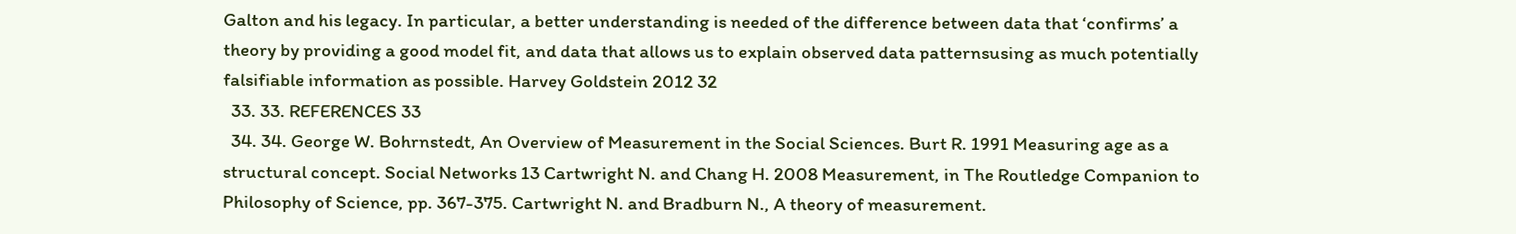Galton and his legacy. In particular, a better understanding is needed of the difference between data that ‘confirms’ a theory by providing a good model fit, and data that allows us to explain observed data patternsusing as much potentially falsifiable information as possible. Harvey Goldstein 2012 32
  33. 33. REFERENCES 33
  34. 34. George W. Bohrnstedt, An Overview of Measurement in the Social Sciences. Burt R. 1991 Measuring age as a structural concept. Social Networks 13 Cartwright N. and Chang H. 2008 Measurement, in The Routledge Companion to Philosophy of Science, pp. 367-375. Cartwright N. and Bradburn N., A theory of measurement.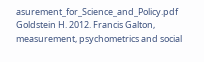asurement_for_Science_and_Policy.pdf Goldstein H. 2012. Francis Galton, measurement, psychometrics and social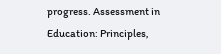progress. Assessment in Education: Principles,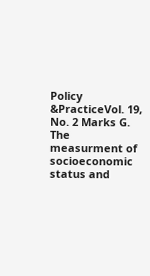Policy &PracticeVol. 19, No. 2 Marks G. The measurment of socioeconomic status and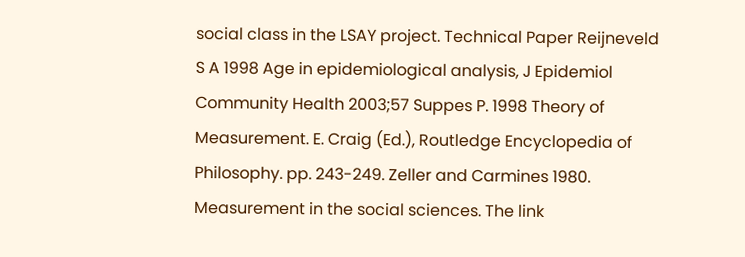social class in the LSAY project. Technical Paper Reijneveld S A 1998 Age in epidemiological analysis, J Epidemiol Community Health 2003;57 Suppes P. 1998 Theory of Measurement. E. Craig (Ed.), Routledge Encyclopedia of Philosophy. pp. 243-249. Zeller and Carmines 1980. Measurement in the social sciences. The link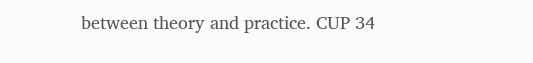between theory and practice. CUP 34